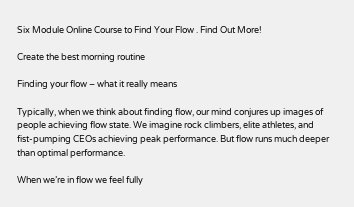Six Module Online Course to Find Your Flow . Find Out More!

Create the best morning routine

Finding your flow – what it really means

Typically, when we think about finding flow, our mind conjures up images of people achieving flow state. We imagine rock climbers, elite athletes, and fist-pumping CEOs achieving peak performance. But flow runs much deeper than optimal performance.

When we’re in flow we feel fully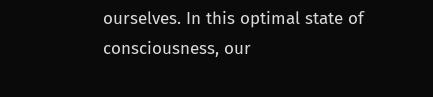ourselves. In this optimal state of consciousness, our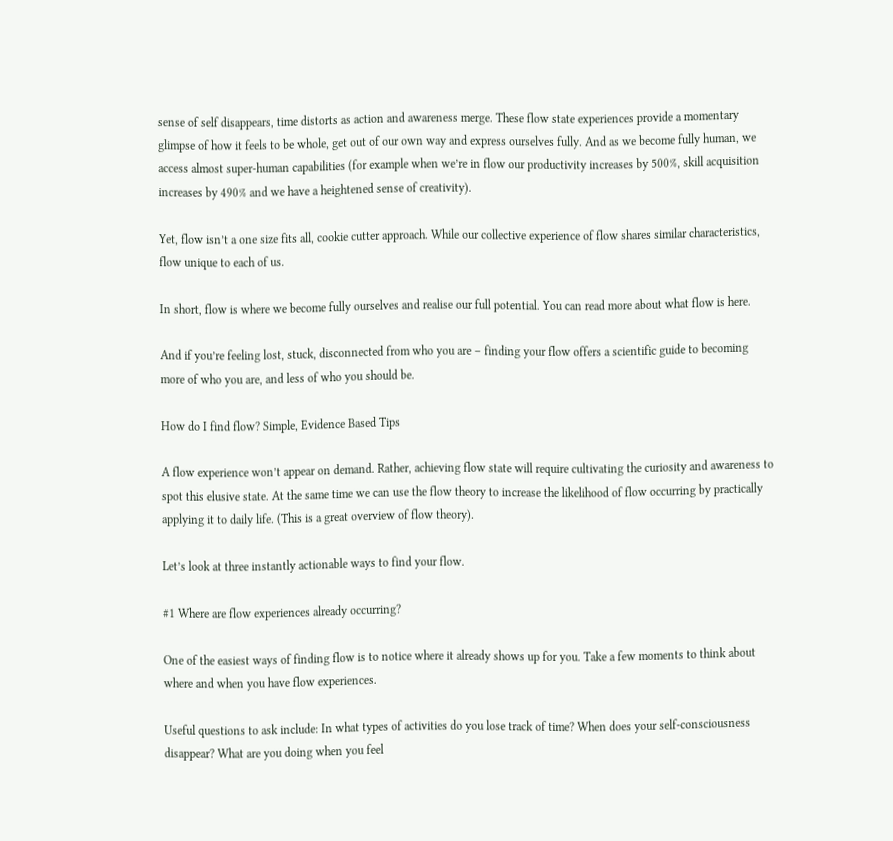sense of self disappears, time distorts as action and awareness merge. These flow state experiences provide a momentary glimpse of how it feels to be whole, get out of our own way and express ourselves fully. And as we become fully human, we access almost super-human capabilities (for example when we’re in flow our productivity increases by 500%, skill acquisition increases by 490% and we have a heightened sense of creativity).

Yet, flow isn’t a one size fits all, cookie cutter approach. While our collective experience of flow shares similar characteristics, flow unique to each of us.

In short, flow is where we become fully ourselves and realise our full potential. You can read more about what flow is here.

And if you’re feeling lost, stuck, disconnected from who you are – finding your flow offers a scientific guide to becoming more of who you are, and less of who you should be.

How do I find flow? Simple, Evidence Based Tips

A flow experience won’t appear on demand. Rather, achieving flow state will require cultivating the curiosity and awareness to spot this elusive state. At the same time we can use the flow theory to increase the likelihood of flow occurring by practically applying it to daily life. (This is a great overview of flow theory).

Let’s look at three instantly actionable ways to find your flow.

#1 Where are flow experiences already occurring?

One of the easiest ways of finding flow is to notice where it already shows up for you. Take a few moments to think about where and when you have flow experiences.

Useful questions to ask include: In what types of activities do you lose track of time? When does your self-consciousness disappear? What are you doing when you feel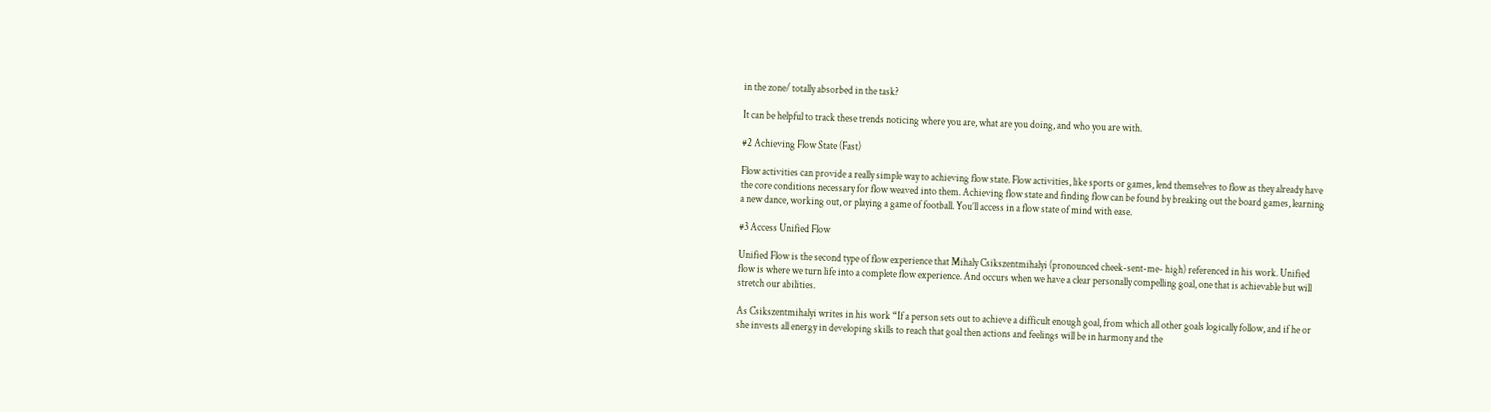in the zone/ totally absorbed in the task?

It can be helpful to track these trends noticing where you are, what are you doing, and who you are with.

#2 Achieving Flow State (Fast)

Flow activities can provide a really simple way to achieving flow state. Flow activities, like sports or games, lend themselves to flow as they already have the core conditions necessary for flow weaved into them. Achieving flow state and finding flow can be found by breaking out the board games, learning a new dance, working out, or playing a game of football. You’ll access in a flow state of mind with ease.

#3 Access Unified Flow

Unified Flow is the second type of flow experience that Mihaly Csikszentmihalyi (pronounced cheek-sent-me- high) referenced in his work. Unified flow is where we turn life into a complete flow experience. And occurs when we have a clear personally compelling goal, one that is achievable but will stretch our abilities.

As Csikszentmihalyi writes in his work “If a person sets out to achieve a difficult enough goal, from which all other goals logically follow, and if he or she invests all energy in developing skills to reach that goal then actions and feelings will be in harmony and the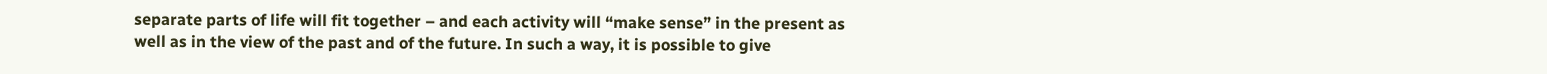separate parts of life will fit together – and each activity will “make sense” in the present as well as in the view of the past and of the future. In such a way, it is possible to give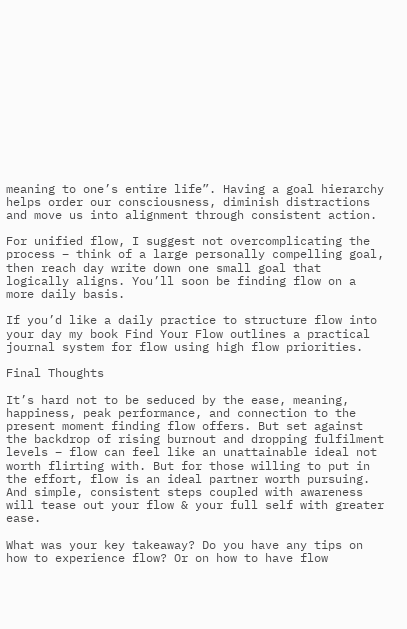meaning to one’s entire life”. Having a goal hierarchy helps order our consciousness, diminish distractions and move us into alignment through consistent action.

For unified flow, I suggest not overcomplicating the process – think of a large personally compelling goal, then reach day write down one small goal that logically aligns. You’ll soon be finding flow on a more daily basis.

If you’d like a daily practice to structure flow into your day my book Find Your Flow outlines a practical journal system for flow using high flow priorities.

Final Thoughts

It’s hard not to be seduced by the ease, meaning, happiness, peak performance, and connection to the present moment finding flow offers. But set against the backdrop of rising burnout and dropping fulfilment levels – flow can feel like an unattainable ideal not worth flirting with. But for those willing to put in the effort, flow is an ideal partner worth pursuing. And simple, consistent steps coupled with awareness will tease out your flow & your full self with greater ease.

What was your key takeaway? Do you have any tips on how to experience flow? Or on how to have flow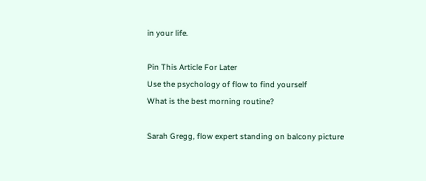in your life.

Pin This Article For Later
Use the psychology of flow to find yourself
What is the best morning routine?

Sarah Gregg, flow expert standing on balcony picture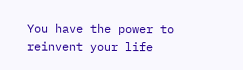You have the power to reinvent your life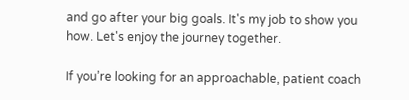and go after your big goals. It's my job to show you how. Let's enjoy the journey together.

If you’re looking for an approachable, patient coach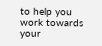to help you work towards your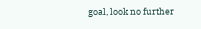goal, look no further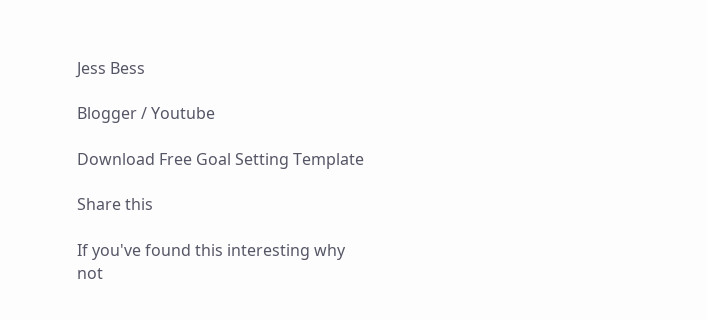Jess Bess

Blogger / Youtube

Download Free Goal Setting Template

Share this

If you've found this interesting why not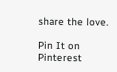share the love.

Pin It on Pinterest